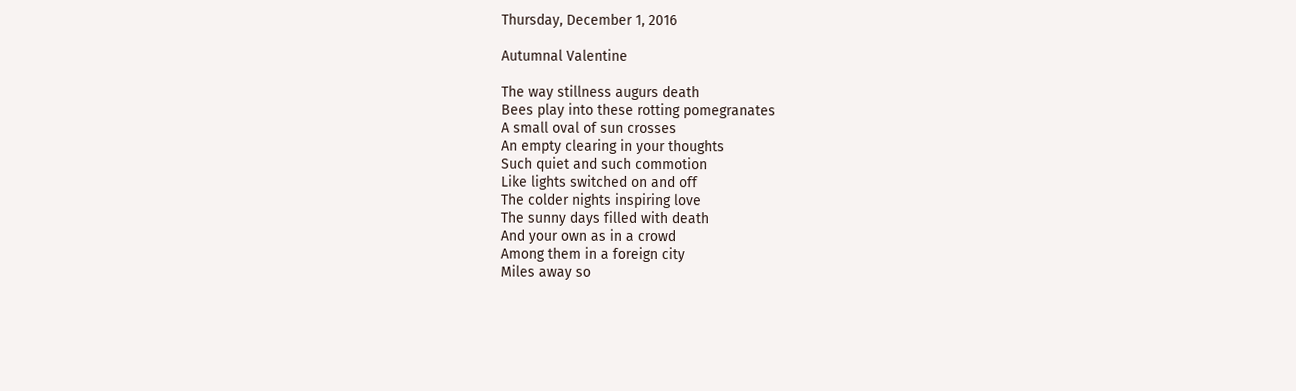Thursday, December 1, 2016

Autumnal Valentine

The way stillness augurs death
Bees play into these rotting pomegranates
A small oval of sun crosses
An empty clearing in your thoughts
Such quiet and such commotion
Like lights switched on and off
The colder nights inspiring love
The sunny days filled with death
And your own as in a crowd
Among them in a foreign city
Miles away so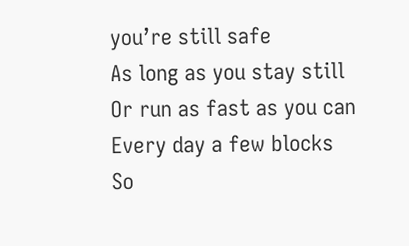you’re still safe
As long as you stay still
Or run as fast as you can
Every day a few blocks
So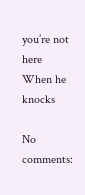you’re not here
When he knocks

No comments: